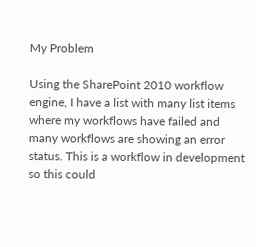My Problem

Using the SharePoint 2010 workflow engine, I have a list with many list items where my workflows have failed and many workflows are showing an error status. This is a workflow in development so this could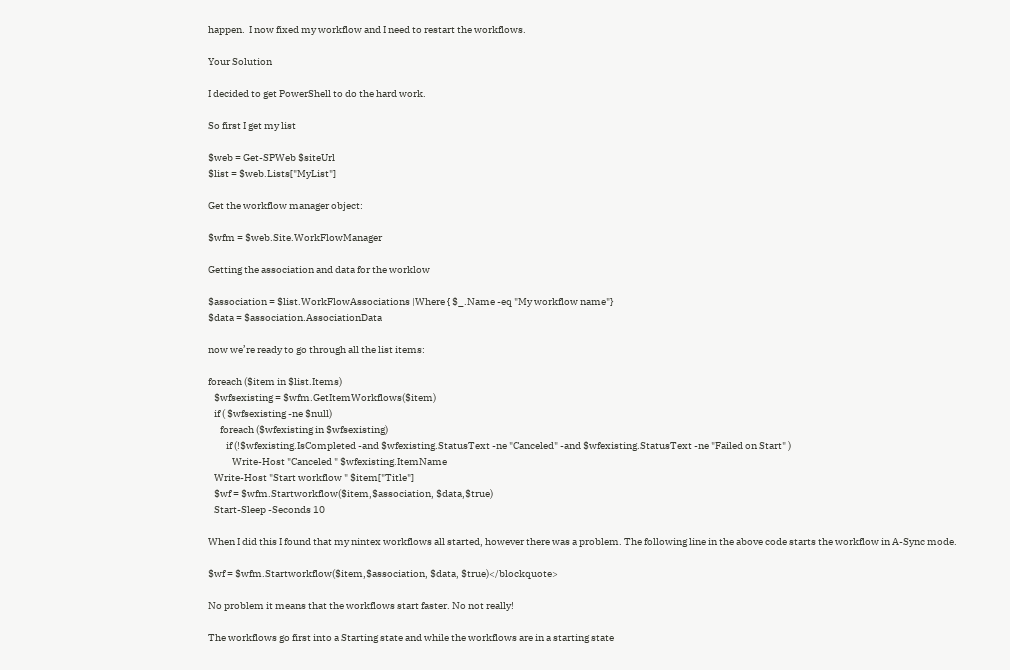happen.  I now fixed my workflow and I need to restart the workflows.

Your Solution

I decided to get PowerShell to do the hard work.

So first I get my list

$web = Get-SPWeb $siteUrl
$list = $web.Lists["MyList"]

Get the workflow manager object:

$wfm = $web.Site.WorkFlowManager

Getting the association and data for the worklow

$association = $list.WorkFlowAssociations |Where { $_.Name -eq "My workflow name"}
$data = $association.AssociationData

now we’re ready to go through all the list items:

foreach ($item in $list.Items)
   $wfsexisting = $wfm.GetItemWorkflows($item)
   if ( $wfsexisting -ne $null)
      foreach ($wfexisting in $wfsexisting)
         if (!$wfexisting.IsCompleted -and $wfexisting.StatusText -ne "Canceled" -and $wfexisting.StatusText -ne "Failed on Start" )
            Write-Host "Canceled " $wfexisting.ItemName
   Write-Host "Start workflow " $item["Title"]
   $wf = $wfm.Startworkflow($item,$association, $data,$true)
   Start-Sleep -Seconds 10

When I did this I found that my nintex workflows all started, however there was a problem. The following line in the above code starts the workflow in A-Sync mode.

$wf = $wfm.Startworkflow($item,$association, $data, $true)</blockquote>

No problem it means that the workflows start faster. No not really!

The workflows go first into a Starting state and while the workflows are in a starting state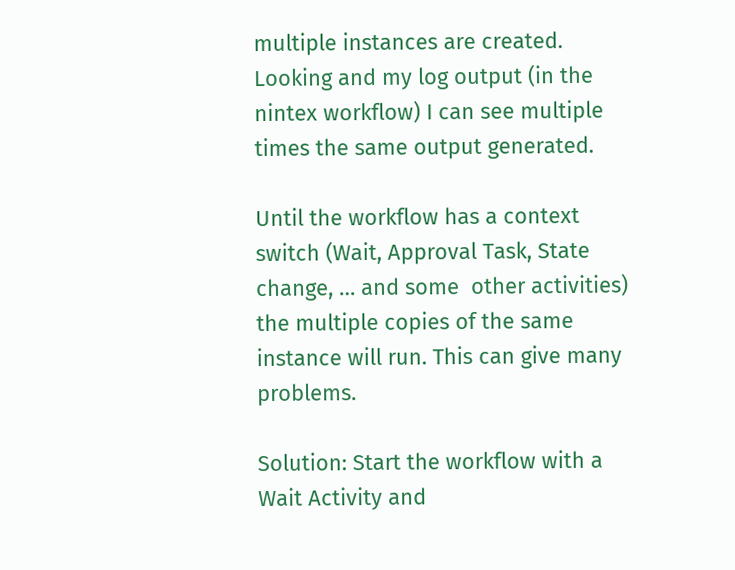multiple instances are created. Looking and my log output (in the nintex workflow) I can see multiple times the same output generated.

Until the workflow has a context switch (Wait, Approval Task, State change, … and some  other activities) the multiple copies of the same instance will run. This can give many problems.

Solution: Start the workflow with a Wait Activity and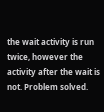the wait activity is run twice, however the activity after the wait is not. Problem solved.